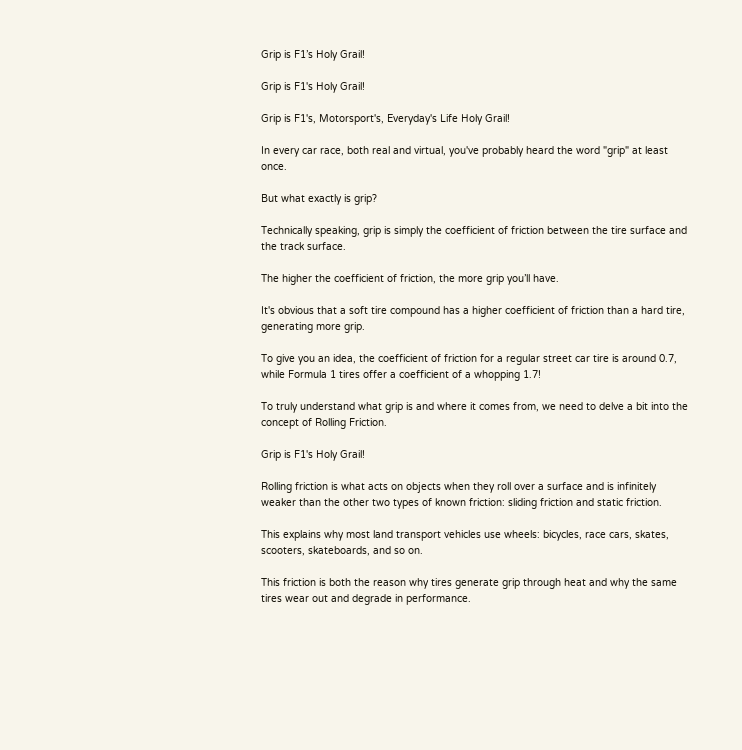Grip is F1’s Holy Grail!

Grip is F1's Holy Grail!

Grip is F1's, Motorsport's, Everyday's Life Holy Grail!

In every car race, both real and virtual, you've probably heard the word "grip" at least once.

But what exactly is grip?

Technically speaking, grip is simply the coefficient of friction between the tire surface and the track surface.

The higher the coefficient of friction, the more grip you’ll have.

It's obvious that a soft tire compound has a higher coefficient of friction than a hard tire, generating more grip.

To give you an idea, the coefficient of friction for a regular street car tire is around 0.7, while Formula 1 tires offer a coefficient of a whopping 1.7!

To truly understand what grip is and where it comes from, we need to delve a bit into the concept of Rolling Friction.

Grip is F1's Holy Grail!

Rolling friction is what acts on objects when they roll over a surface and is infinitely weaker than the other two types of known friction: sliding friction and static friction.

This explains why most land transport vehicles use wheels: bicycles, race cars, skates, scooters, skateboards, and so on.

This friction is both the reason why tires generate grip through heat and why the same tires wear out and degrade in performance.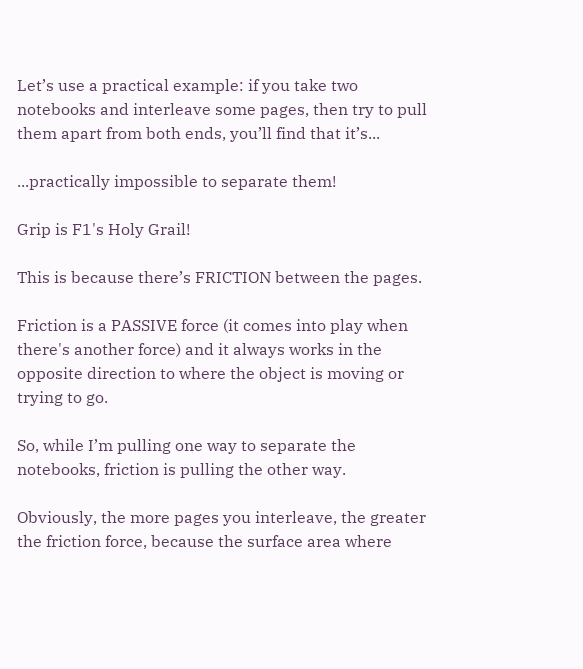Let’s use a practical example: if you take two notebooks and interleave some pages, then try to pull them apart from both ends, you’ll find that it’s...

...practically impossible to separate them!

Grip is F1's Holy Grail!

This is because there’s FRICTION between the pages.

Friction is a PASSIVE force (it comes into play when there's another force) and it always works in the opposite direction to where the object is moving or trying to go.

So, while I’m pulling one way to separate the notebooks, friction is pulling the other way.

Obviously, the more pages you interleave, the greater the friction force, because the surface area where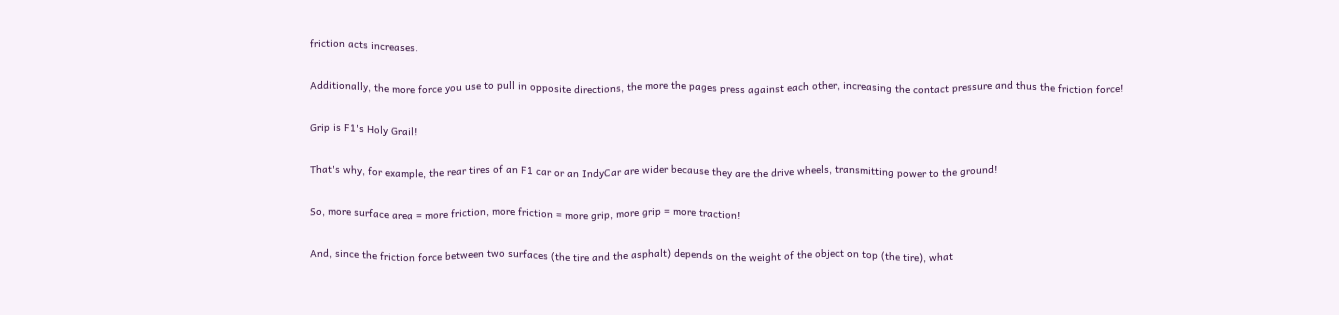friction acts increases.

Additionally, the more force you use to pull in opposite directions, the more the pages press against each other, increasing the contact pressure and thus the friction force!

Grip is F1's Holy Grail!

That's why, for example, the rear tires of an F1 car or an IndyCar are wider because they are the drive wheels, transmitting power to the ground!

So, more surface area = more friction, more friction = more grip, more grip = more traction!

And, since the friction force between two surfaces (the tire and the asphalt) depends on the weight of the object on top (the tire), what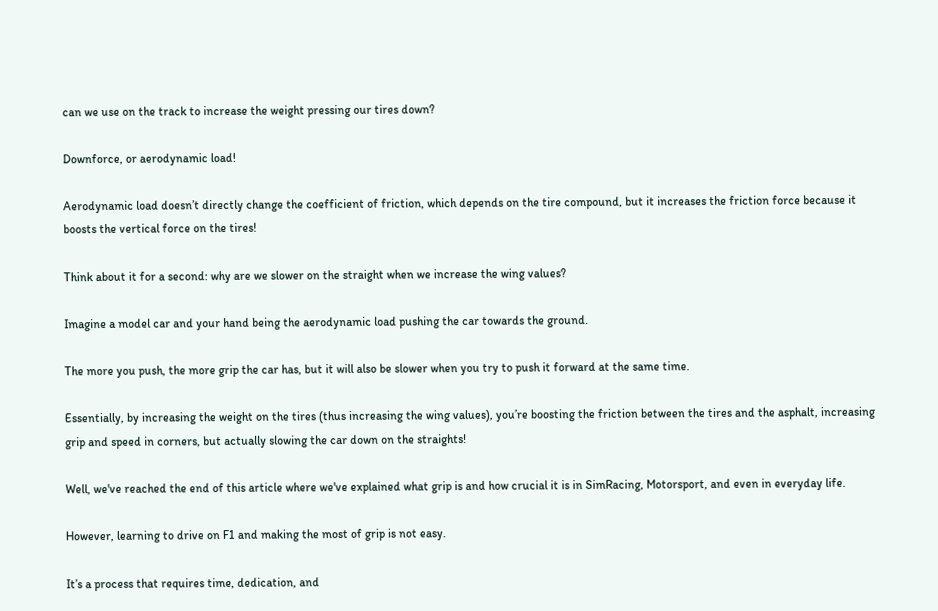can we use on the track to increase the weight pressing our tires down?

Downforce, or aerodynamic load!

Aerodynamic load doesn’t directly change the coefficient of friction, which depends on the tire compound, but it increases the friction force because it boosts the vertical force on the tires!

Think about it for a second: why are we slower on the straight when we increase the wing values?

Imagine a model car and your hand being the aerodynamic load pushing the car towards the ground.

The more you push, the more grip the car has, but it will also be slower when you try to push it forward at the same time.

Essentially, by increasing the weight on the tires (thus increasing the wing values), you’re boosting the friction between the tires and the asphalt, increasing grip and speed in corners, but actually slowing the car down on the straights!

Well, we've reached the end of this article where we've explained what grip is and how crucial it is in SimRacing, Motorsport, and even in everyday life.

However, learning to drive on F1 and making the most of grip is not easy.

It’s a process that requires time, dedication, and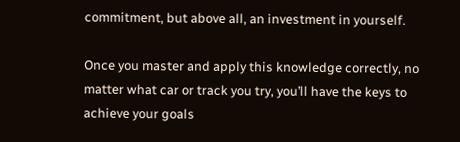commitment, but above all, an investment in yourself.

Once you master and apply this knowledge correctly, no matter what car or track you try, you’ll have the keys to achieve your goals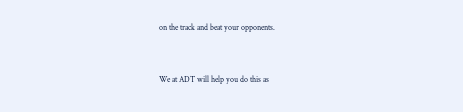on the track and beat your opponents.


We at ADT will help you do this as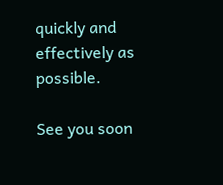quickly and effectively as possible.

See you soon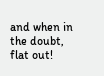and when in the doubt, flat out!